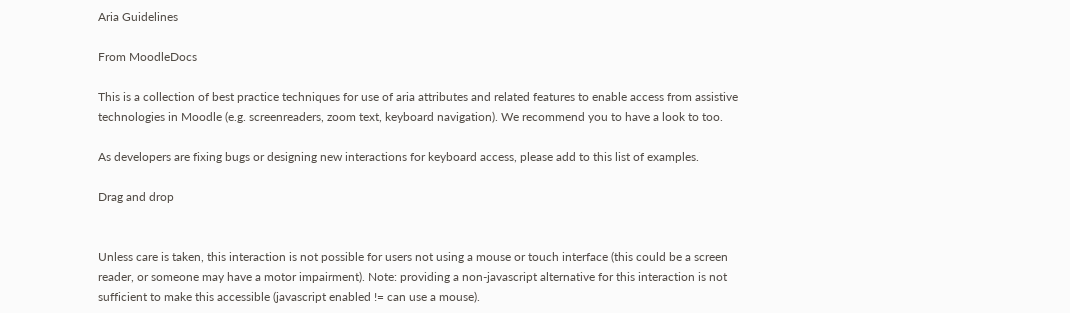Aria Guidelines

From MoodleDocs

This is a collection of best practice techniques for use of aria attributes and related features to enable access from assistive technologies in Moodle (e.g. screenreaders, zoom text, keyboard navigation). We recommend you to have a look to too.

As developers are fixing bugs or designing new interactions for keyboard access, please add to this list of examples.

Drag and drop


Unless care is taken, this interaction is not possible for users not using a mouse or touch interface (this could be a screen reader, or someone may have a motor impairment). Note: providing a non-javascript alternative for this interaction is not sufficient to make this accessible (javascript enabled != can use a mouse).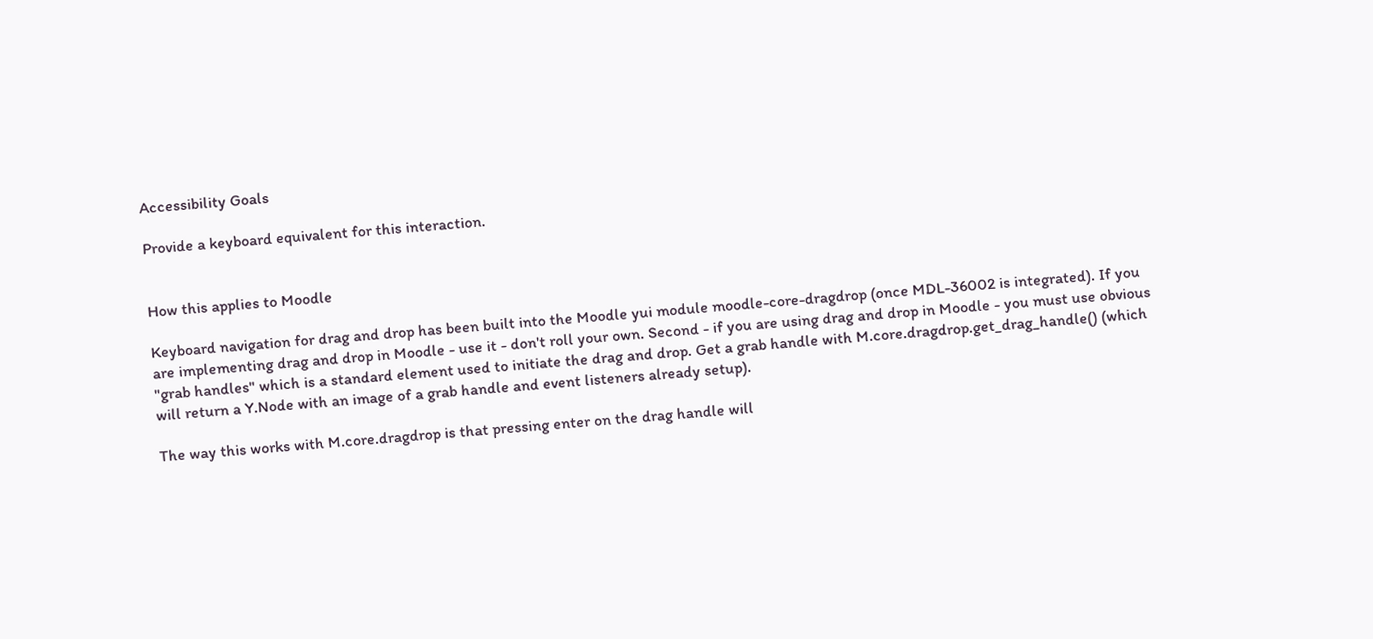Accessibility Goals

Provide a keyboard equivalent for this interaction.


How this applies to Moodle

Keyboard navigation for drag and drop has been built into the Moodle yui module moodle-core-dragdrop (once MDL-36002 is integrated). If you are implementing drag and drop in Moodle - use it - don't roll your own. Second - if you are using drag and drop in Moodle - you must use obvious "grab handles" which is a standard element used to initiate the drag and drop. Get a grab handle with M.core.dragdrop.get_drag_handle() (which will return a Y.Node with an image of a grab handle and event listeners already setup).

The way this works with M.core.dragdrop is that pressing enter on the drag handle will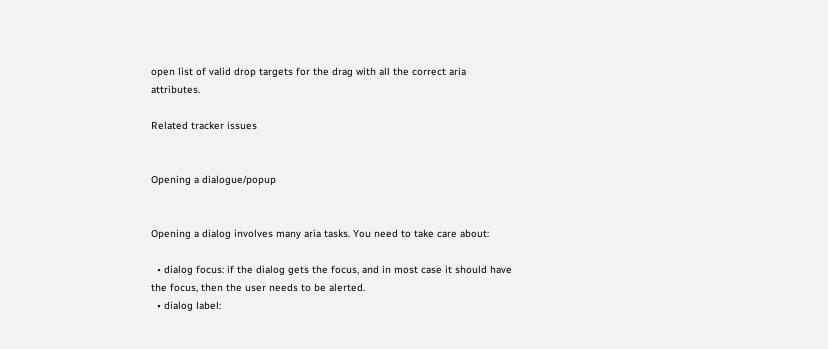open list of valid drop targets for the drag with all the correct aria attributes.

Related tracker issues


Opening a dialogue/popup


Opening a dialog involves many aria tasks. You need to take care about:

  • dialog focus: if the dialog gets the focus, and in most case it should have the focus, then the user needs to be alerted.
  • dialog label: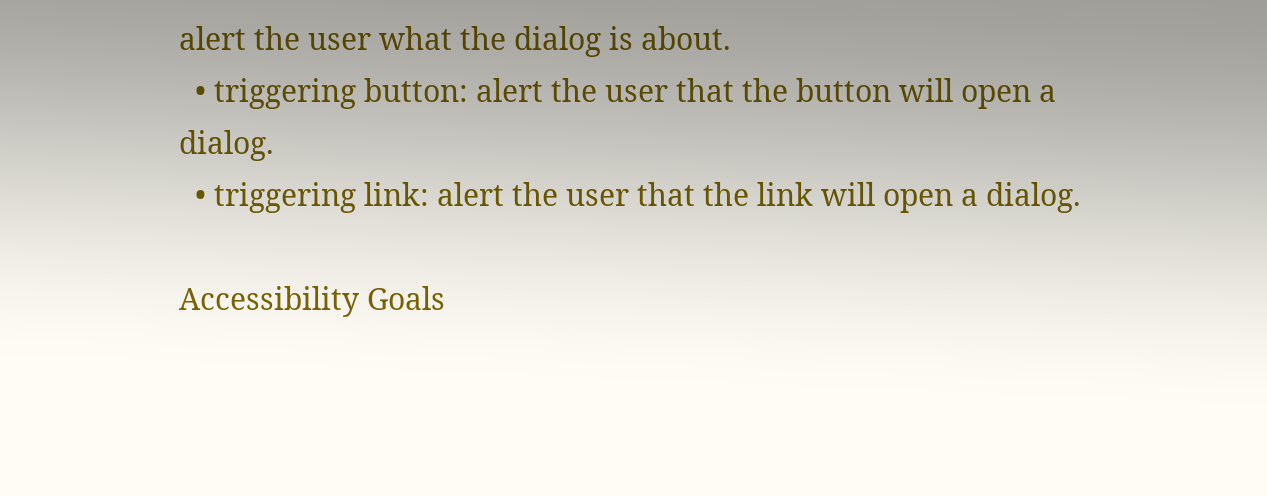alert the user what the dialog is about.
  • triggering button: alert the user that the button will open a dialog.
  • triggering link: alert the user that the link will open a dialog.

Accessibility Goals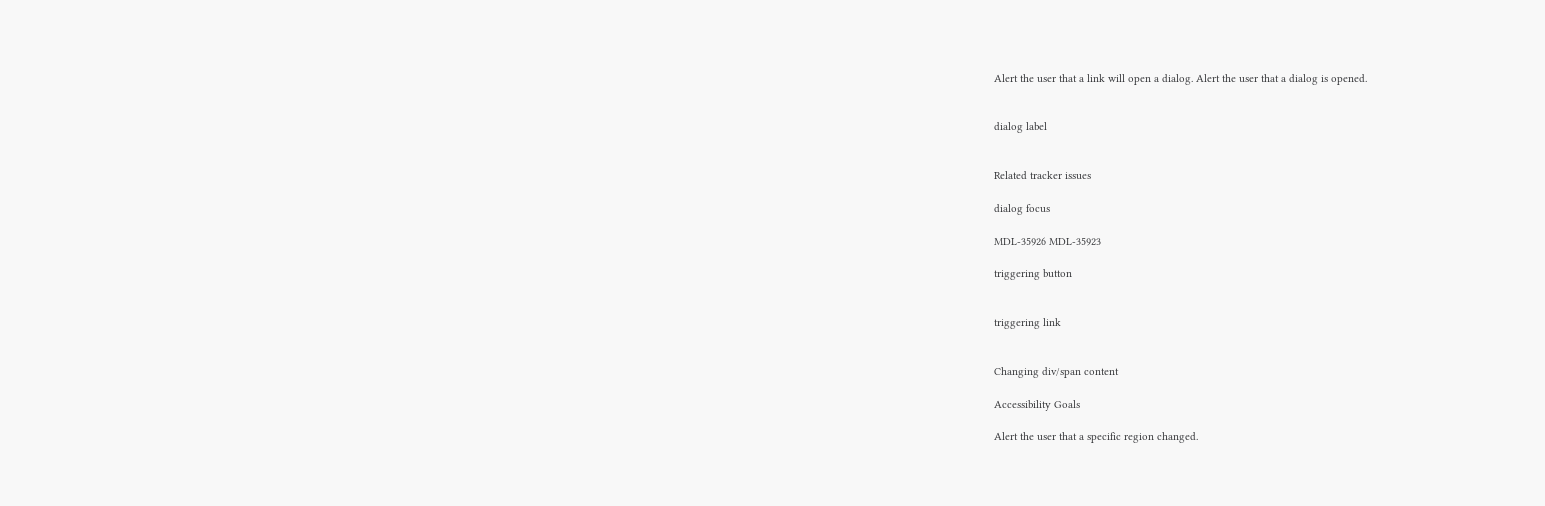Alert the user that a link will open a dialog. Alert the user that a dialog is opened.


dialog label


Related tracker issues

dialog focus

MDL-35926 MDL-35923

triggering button


triggering link


Changing div/span content

Accessibility Goals

Alert the user that a specific region changed.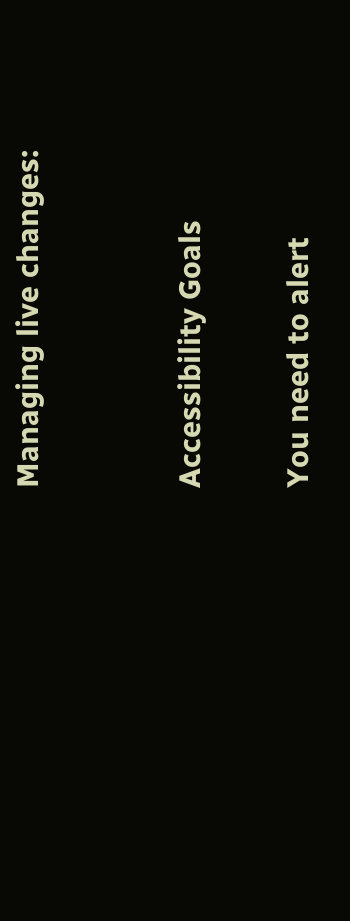Managing live changes:


Accessibility Goals

You need to alert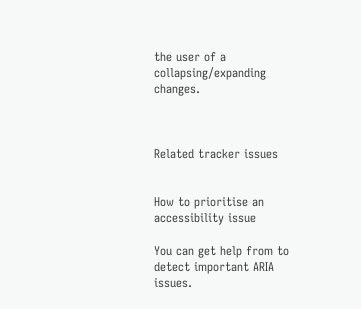the user of a collapsing/expanding changes.



Related tracker issues


How to prioritise an accessibility issue

You can get help from to detect important ARIA issues.